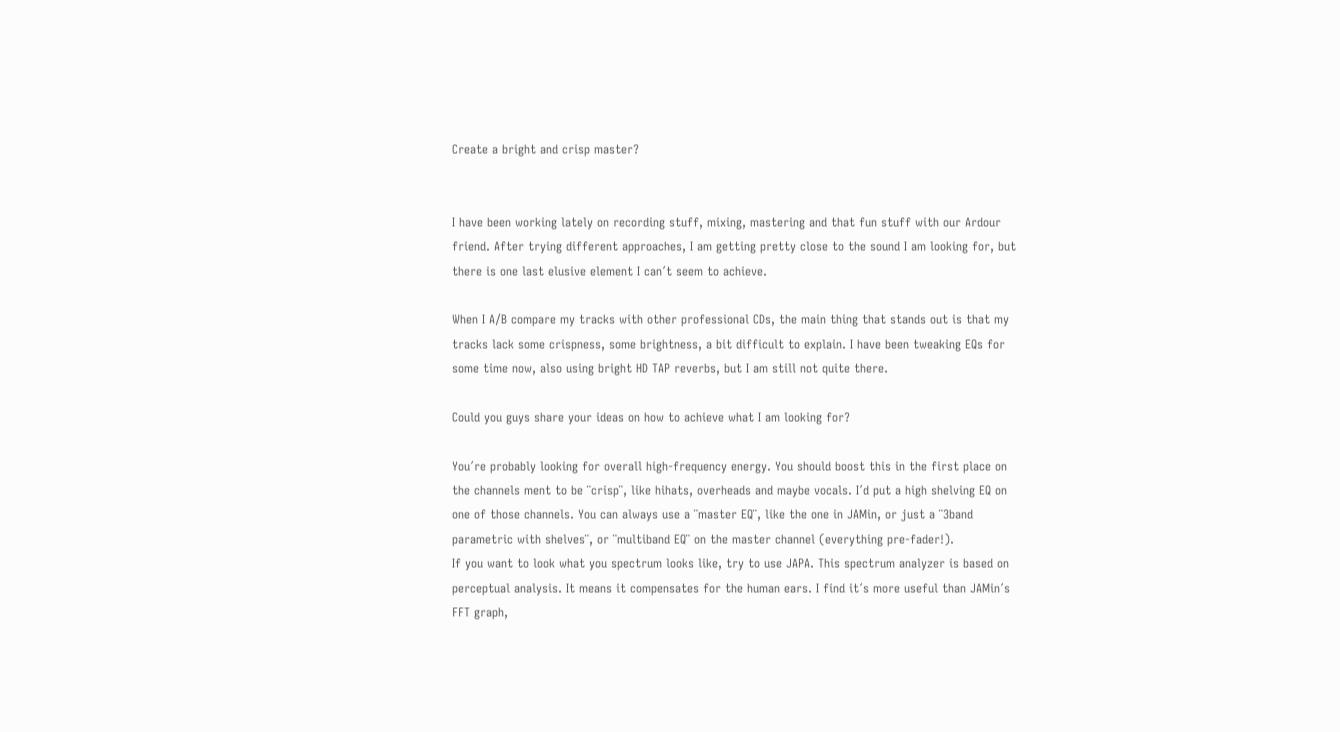Create a bright and crisp master?


I have been working lately on recording stuff, mixing, mastering and that fun stuff with our Ardour friend. After trying different approaches, I am getting pretty close to the sound I am looking for, but there is one last elusive element I can´t seem to achieve.

When I A/B compare my tracks with other professional CDs, the main thing that stands out is that my tracks lack some crispness, some brightness, a bit difficult to explain. I have been tweaking EQs for some time now, also using bright HD TAP reverbs, but I am still not quite there.

Could you guys share your ideas on how to achieve what I am looking for?

You´re probably looking for overall high-frequency energy. You should boost this in the first place on the channels ment to be ¨crisp¨, like hihats, overheads and maybe vocals. I´d put a high shelving EQ on one of those channels. You can always use a ¨master EQ¨, like the one in JAMin, or just a ¨3band parametric with shelves¨, or ¨multiband EQ¨ on the master channel (everything pre-fader!).
If you want to look what you spectrum looks like, try to use JAPA. This spectrum analyzer is based on perceptual analysis. It means it compensates for the human ears. I find it´s more useful than JAMin´s FFT graph,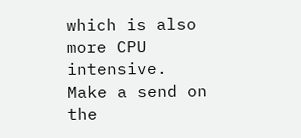which is also more CPU intensive.
Make a send on the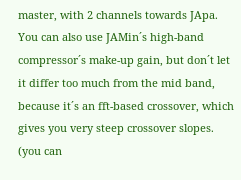master, with 2 channels towards JApa.
You can also use JAMin´s high-band compressor´s make-up gain, but don´t let it differ too much from the mid band, because it´s an fft-based crossover, which gives you very steep crossover slopes. (you can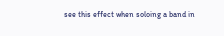see this effect when soloing a band in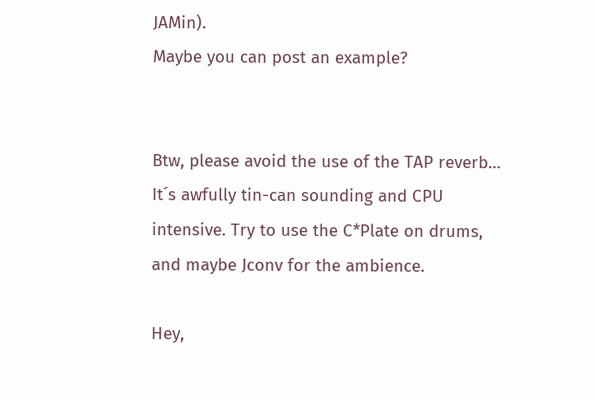JAMin).
Maybe you can post an example?


Btw, please avoid the use of the TAP reverb… It´s awfully tin-can sounding and CPU intensive. Try to use the C*Plate on drums, and maybe Jconv for the ambience.

Hey,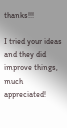thanks!!!

I tried your ideas and they did improve things, much appreciated!